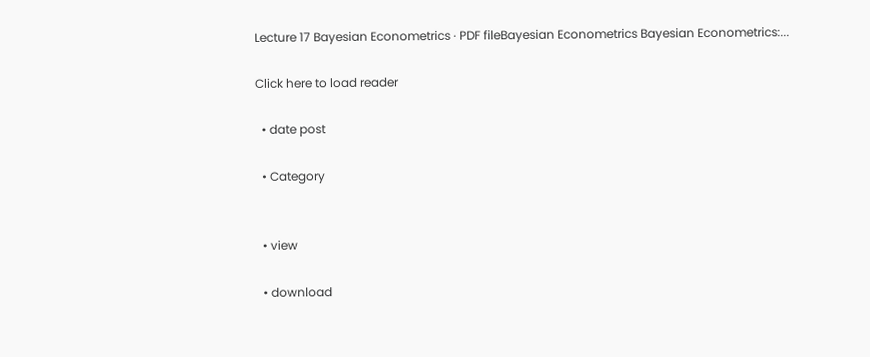Lecture 17 Bayesian Econometrics · PDF fileBayesian Econometrics Bayesian Econometrics:...

Click here to load reader

  • date post

  • Category


  • view

  • download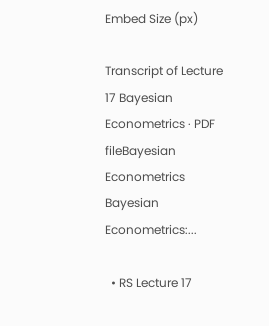Embed Size (px)

Transcript of Lecture 17 Bayesian Econometrics · PDF fileBayesian Econometrics Bayesian Econometrics:...

  • RS Lecture 17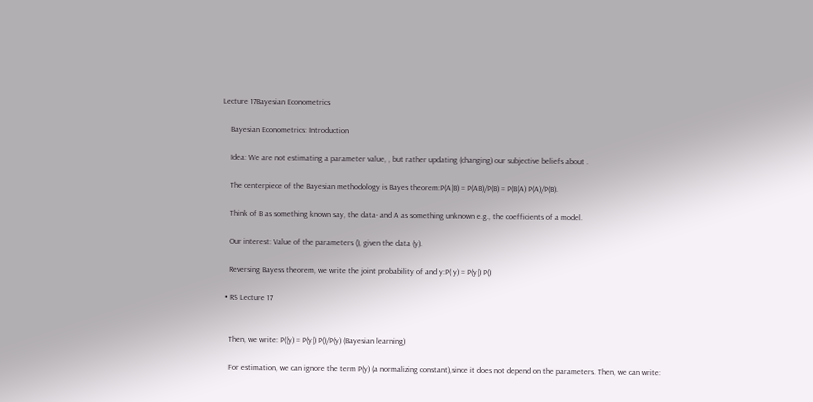Lecture 17Bayesian Econometrics

    Bayesian Econometrics: Introduction

    Idea: We are not estimating a parameter value, , but rather updating (changing) our subjective beliefs about .

    The centerpiece of the Bayesian methodology is Bayes theorem:P(A|B) = P(AB)/P(B) = P(B|A) P(A)/P(B).

    Think of B as something known say, the data- and A as something unknown e.g., the coefficients of a model.

    Our interest: Value of the parameters (), given the data (y).

    Reversing Bayess theorem, we write the joint probability of and y:P( y) = P(y|) P()

  • RS Lecture 17


    Then, we write: P(|y) = P(y|) P()/P(y) (Bayesian learning)

    For estimation, we can ignore the term P(y) (a normalizing constant),since it does not depend on the parameters. Then, we can write: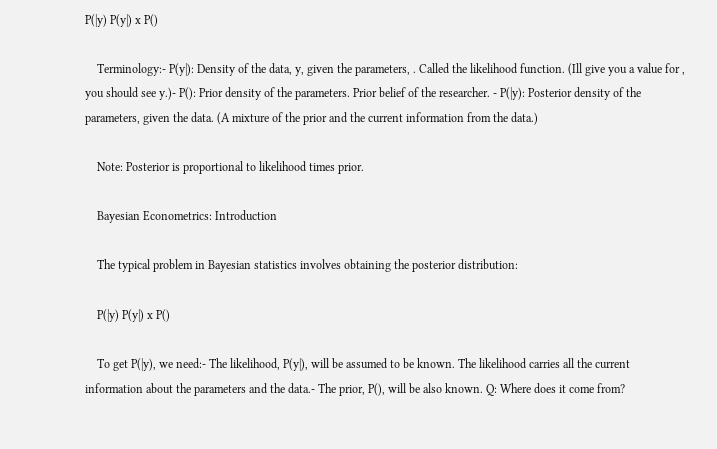P(|y) P(y|) x P()

    Terminology:- P(y|): Density of the data, y, given the parameters, . Called the likelihood function. (Ill give you a value for , you should see y.)- P(): Prior density of the parameters. Prior belief of the researcher. - P(|y): Posterior density of the parameters, given the data. (A mixture of the prior and the current information from the data.)

    Note: Posterior is proportional to likelihood times prior.

    Bayesian Econometrics: Introduction

    The typical problem in Bayesian statistics involves obtaining the posterior distribution:

    P(|y) P(y|) x P()

    To get P(|y), we need:- The likelihood, P(y|), will be assumed to be known. The likelihood carries all the current information about the parameters and the data.- The prior, P(), will be also known. Q: Where does it come from?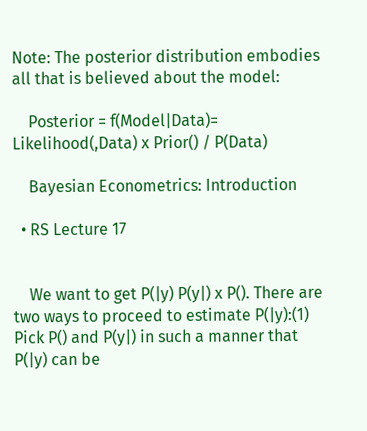Note: The posterior distribution embodies all that is believed about the model:

    Posterior = f(Model|Data)= Likelihood(,Data) x Prior() / P(Data)

    Bayesian Econometrics: Introduction

  • RS Lecture 17


    We want to get P(|y) P(y|) x P(). There are two ways to proceed to estimate P(|y):(1) Pick P() and P(y|) in such a manner that P(|y) can be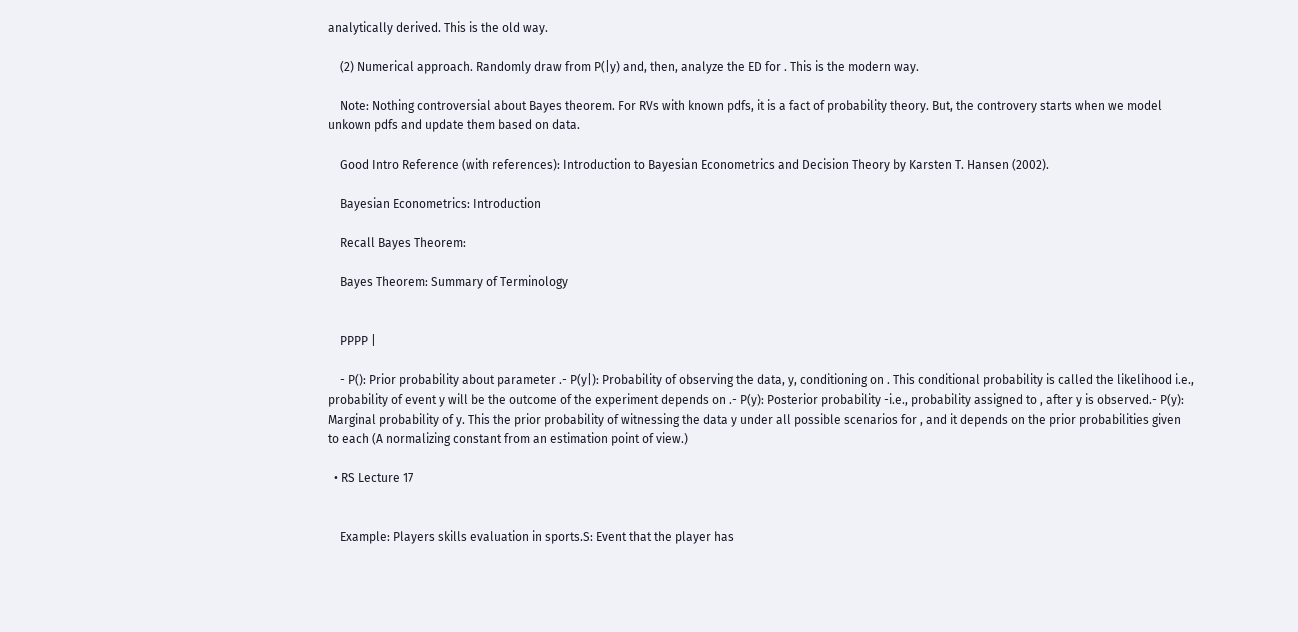analytically derived. This is the old way.

    (2) Numerical approach. Randomly draw from P(|y) and, then, analyze the ED for . This is the modern way.

    Note: Nothing controversial about Bayes theorem. For RVs with known pdfs, it is a fact of probability theory. But, the controvery starts when we model unkown pdfs and update them based on data.

    Good Intro Reference (with references): Introduction to Bayesian Econometrics and Decision Theory by Karsten T. Hansen (2002).

    Bayesian Econometrics: Introduction

    Recall Bayes Theorem:

    Bayes Theorem: Summary of Terminology


    PPPP |

    - P(): Prior probability about parameter .- P(y|): Probability of observing the data, y, conditioning on . This conditional probability is called the likelihood i.e., probability of event y will be the outcome of the experiment depends on .- P(y): Posterior probability -i.e., probability assigned to , after y is observed.- P(y): Marginal probability of y. This the prior probability of witnessing the data y under all possible scenarios for , and it depends on the prior probabilities given to each (A normalizing constant from an estimation point of view.)

  • RS Lecture 17


    Example: Players skills evaluation in sports.S: Event that the player has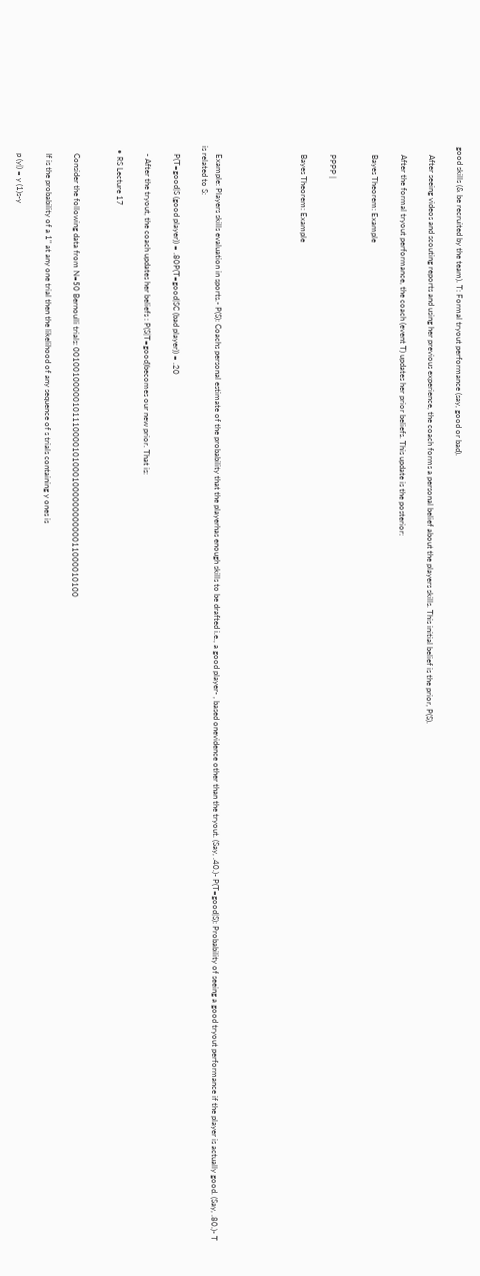good skills (& be recruited by the team). T: Formal tryout performance (say, good or bad).

    After seeing videos and scouting reports and using her previous experience, the coach forms a personal belief about the players skills. This initial belief is the prior, P(S).

    After the formal tryout performance, the coach (event T) updates her prior beliefs. This update is the posterior:

    Bayes Theorem: Example


    PPPP |

    Bayes Theorem: Example





    Example: Players skills evaluation in sports.- P(S): Coachs personal estimate of the probability that the playerhas enough skills to be drafted i.e., a good player- , based onevidence other than the tryout. (Say, .40.)- P(T=good|S): Probability of seeing a good tryout performance if the player is actually good. (Say, .80.)- T is related to S:

    P(T=good|S (good player)) = .80P(T=good|SC (bad player)) = .20

    - After the tryout, the coach updates her beliefs : P(S|T=good)becomes our new prior. That is:

  • RS Lecture 17


    Consider the following data from N=50 Bernoulli trials: 00100100000101110000101000100000000000011000010100

    If is the probability of a 1" at any one trial then the likelihood of any sequence of s trials containing y ones is

    p (y|) = y (1)s-y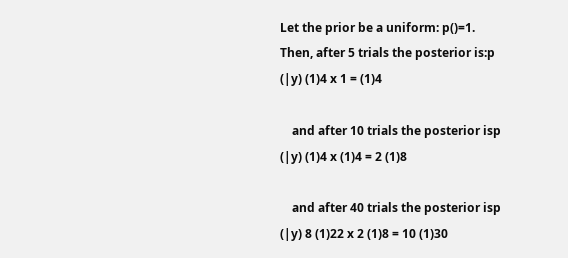Let the prior be a uniform: p()=1. Then, after 5 trials the posterior is:p (|y) (1)4 x 1 = (1)4

    and after 10 trials the posterior isp (|y) (1)4 x (1)4 = 2 (1)8

    and after 40 trials the posterior isp (|y) 8 (1)22 x 2 (1)8 = 10 (1)30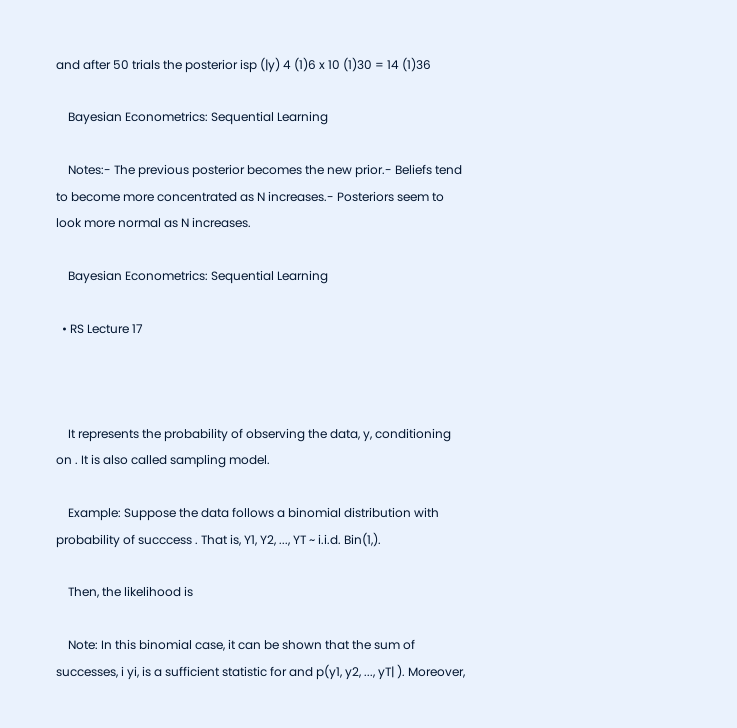and after 50 trials the posterior isp (|y) 4 (1)6 x 10 (1)30 = 14 (1)36

    Bayesian Econometrics: Sequential Learning

    Notes:- The previous posterior becomes the new prior.- Beliefs tend to become more concentrated as N increases.- Posteriors seem to look more normal as N increases.

    Bayesian Econometrics: Sequential Learning

  • RS Lecture 17



    It represents the probability of observing the data, y, conditioning on . It is also called sampling model.

    Example: Suppose the data follows a binomial distribution with probability of succcess . That is, Y1, Y2, ..., YT ~ i.i.d. Bin(1,).

    Then, the likelihood is

    Note: In this binomial case, it can be shown that the sum of successes, i yi, is a sufficient statistic for and p(y1, y2, ..., yT| ). Moreover,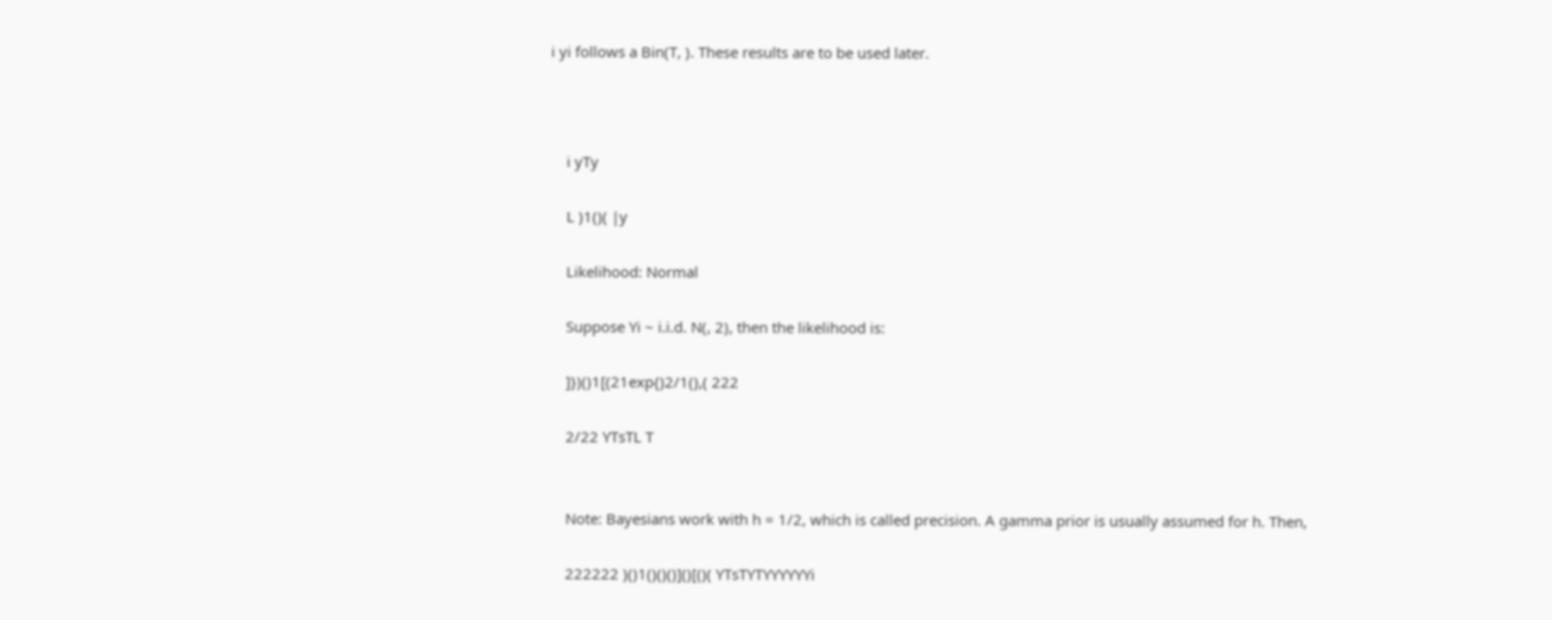i yi follows a Bin(T, ). These results are to be used later.



    i yTy

    L )1()( |y

    Likelihood: Normal

    Suppose Yi ~ i.i.d. N(, 2), then the likelihood is:

    ]})()1[(21exp{)2/1(),( 222

    2/22 YTsTL T


    Note: Bayesians work with h = 1/2, which is called precision. A gamma prior is usually assumed for h. Then,

    222222 )()1()()()]()[()( YTsTYTYYYYYYi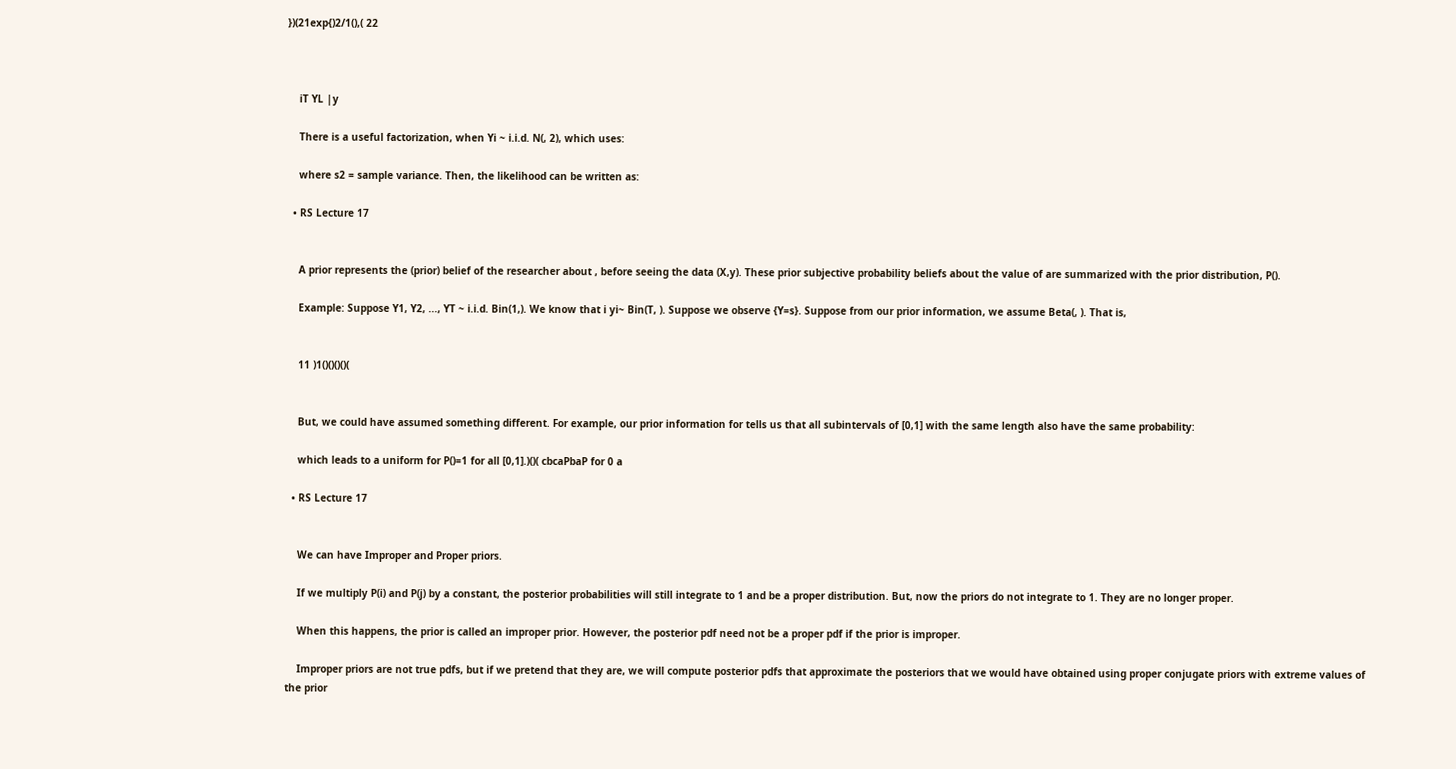})(21exp{)2/1(),( 22



    iT YL |y

    There is a useful factorization, when Yi ~ i.i.d. N(, 2), which uses:

    where s2 = sample variance. Then, the likelihood can be written as:

  • RS Lecture 17


    A prior represents the (prior) belief of the researcher about , before seeing the data (X,y). These prior subjective probability beliefs about the value of are summarized with the prior distribution, P().

    Example: Suppose Y1, Y2, ..., YT ~ i.i.d. Bin(1,). We know that i yi~ Bin(T, ). Suppose we observe {Y=s}. Suppose from our prior information, we assume Beta(, ). That is,


    11 )1()()()()(


    But, we could have assumed something different. For example, our prior information for tells us that all subintervals of [0,1] with the same length also have the same probability:

    which leads to a uniform for P()=1 for all [0,1].)()( cbcaPbaP for 0 a

  • RS Lecture 17


    We can have Improper and Proper priors.

    If we multiply P(i) and P(j) by a constant, the posterior probabilities will still integrate to 1 and be a proper distribution. But, now the priors do not integrate to 1. They are no longer proper.

    When this happens, the prior is called an improper prior. However, the posterior pdf need not be a proper pdf if the prior is improper.

    Improper priors are not true pdfs, but if we pretend that they are, we will compute posterior pdfs that approximate the posteriors that we would have obtained using proper conjugate priors with extreme values of the prior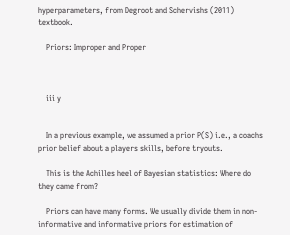hyperparameters, from Degroot and Schervishs (2011) textbook.

    Priors: Improper and Proper



    iii y


    In a previous example, we assumed a prior P(S) i.e., a coachs prior belief about a players skills, before tryouts.

    This is the Achilles heel of Bayesian statistics: Where do they came from?

    Priors can have many forms. We usually divide them in non-informative and informative priors for estimation of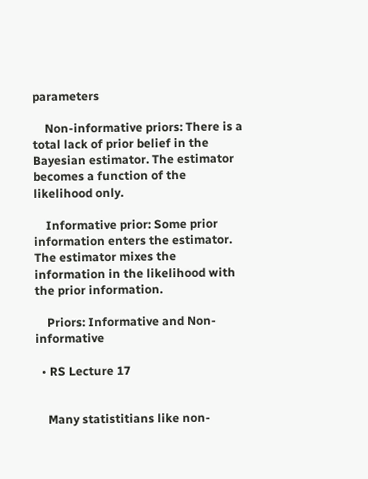parameters

    Non-informative priors: There is a total lack of prior belief in the Bayesian estimator. The estimator becomes a function of the likelihood only.

    Informative prior: Some prior information enters the estimator. The estimator mixes the information in the likelihood with the prior information.

    Priors: Informative and Non-informative

  • RS Lecture 17


    Many statistitians like non-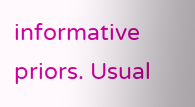informative priors. Usual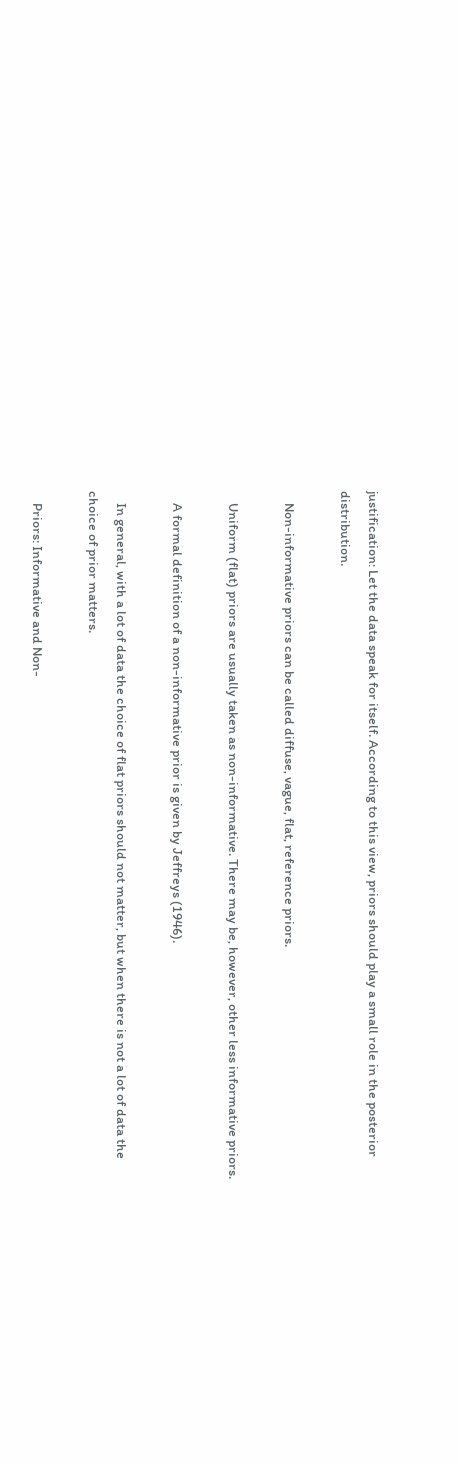justification: Let the data speak for itself. According to this view, priors should play a small role in the posterior distribution.

    Non-informative priors can be called diffuse, vague, flat, reference priors.

    Uniform (flat) priors are usually taken as non-informative. There may be, however, other less informative priors.

    A formal definition of a non-informative prior is given by Jeffreys (1946).

    In general, with a lot of data the choice of flat priors should not matter, but when there is not a lot of data the choice of prior matters.

    Priors: Informative and Non-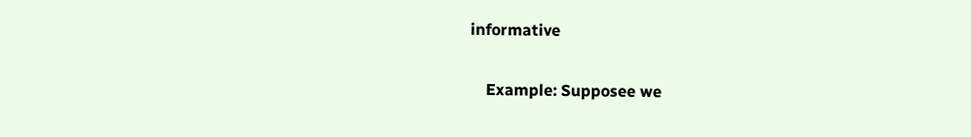informative

    Example: Supposee we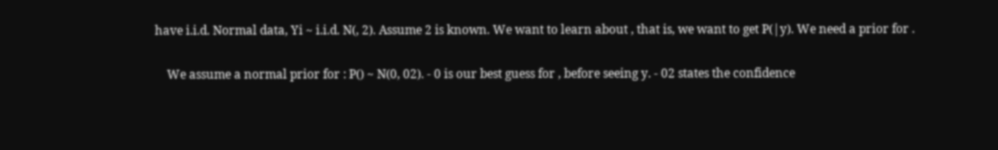have i.i.d. Normal data, Yi ~ i.i.d. N(, 2). Assume 2 is known. We want to learn about , that is, we want to get P(|y). We need a prior for .

    We assume a normal prior for : P() ~ N(0, 02). - 0 is our best guess for , before seeing y. - 02 states the confidence